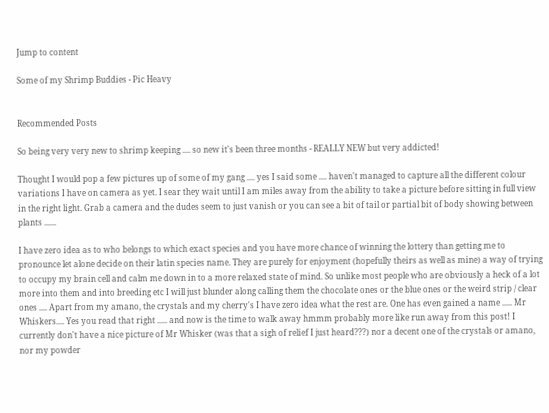Jump to content

Some of my Shrimp Buddies - Pic Heavy


Recommended Posts

So being very very new to shrimp keeping .... so new it's been three months - REALLY NEW but very addicted!

Thought I would pop a few pictures up of some of my gang .... yes I said some .... haven't managed to capture all the different colour variations I have on camera as yet. I sear they wait until I am miles away from the ability to take a picture before sitting in full view in the right light. Grab a camera and the dudes seem to just vanish or you can see a bit of tail or partial bit of body showing between plants ......

I have zero idea as to who belongs to which exact species and you have more chance of winning the lottery than getting me to pronounce let alone decide on their latin species name. They are purely for enjoyment (hopefully theirs as well as mine) a way of trying to occupy my brain cell and calm me down in to a more relaxed state of mind. So unlike most people who are obviously a heck of a lot more into them and into breeding etc I will just blunder along calling them the chocolate ones or the blue ones or the weird strip / clear ones .... Apart from my amano, the crystals and my cherry's I have zero idea what the rest are. One has even gained a name ..... Mr Whiskers.... Yes you read that right ..... and now is the time to walk away hmmm probably more like run away from this post! I currently don't have a nice picture of Mr Whisker (was that a sigh of relief I just heard???) nor a decent one of the crystals or amano, nor my powder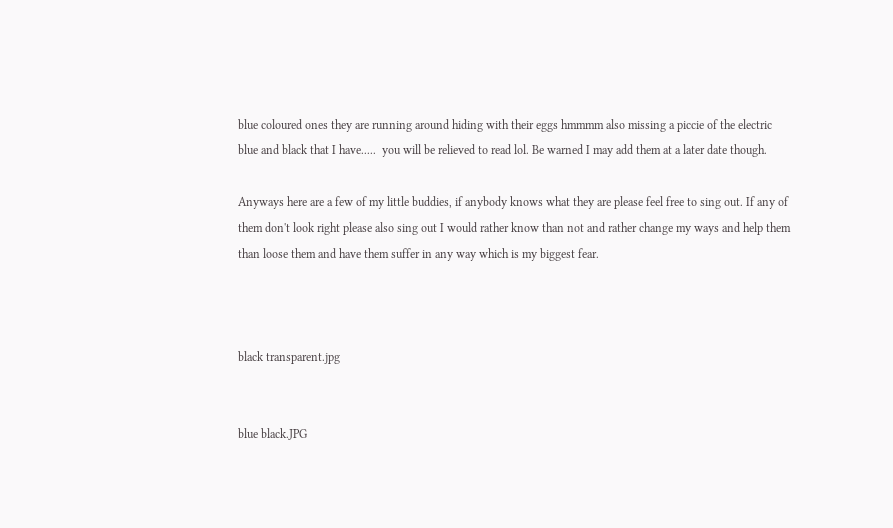blue coloured ones they are running around hiding with their eggs hmmmm also missing a piccie of the electric blue and black that I have.....  you will be relieved to read lol. Be warned I may add them at a later date though.

Anyways here are a few of my little buddies, if anybody knows what they are please feel free to sing out. If any of them don't look right please also sing out I would rather know than not and rather change my ways and help them than loose them and have them suffer in any way which is my biggest fear.



black transparent.jpg


blue black.JPG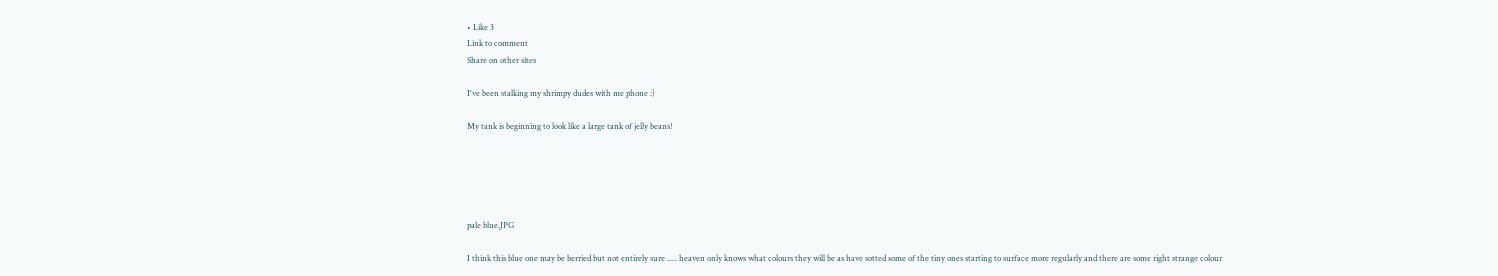• Like 3
Link to comment
Share on other sites

I've been stalking my shrimpy dudes with me phone :)

My tank is beginning to look like a large tank of jelly beans!





pale blue.JPG

I think this blue one may be berried but not entirely sure ..... heaven only knows what colours they will be as have sotted some of the tiny ones starting to surface more regularly and there are some right strange colour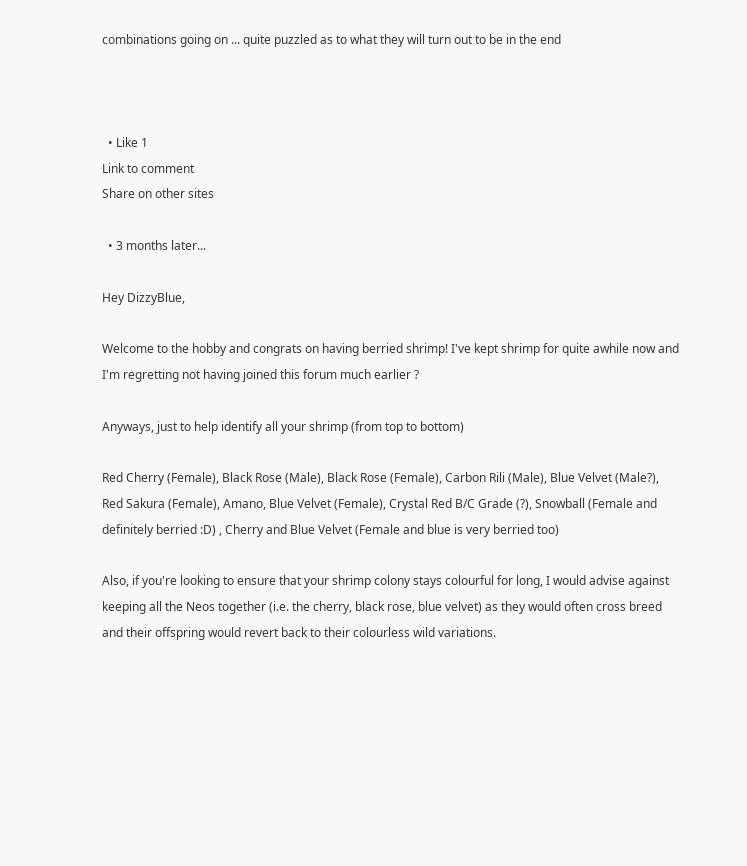combinations going on ... quite puzzled as to what they will turn out to be in the end



  • Like 1
Link to comment
Share on other sites

  • 3 months later...

Hey DizzyBlue,

Welcome to the hobby and congrats on having berried shrimp! I've kept shrimp for quite awhile now and I'm regretting not having joined this forum much earlier ?

Anyways, just to help identify all your shrimp (from top to bottom)

Red Cherry (Female), Black Rose (Male), Black Rose (Female), Carbon Rili (Male), Blue Velvet (Male?), Red Sakura (Female), Amano, Blue Velvet (Female), Crystal Red B/C Grade (?), Snowball (Female and definitely berried :D) , Cherry and Blue Velvet (Female and blue is very berried too)

Also, if you're looking to ensure that your shrimp colony stays colourful for long, I would advise against keeping all the Neos together (i.e. the cherry, black rose, blue velvet) as they would often cross breed and their offspring would revert back to their colourless wild variations.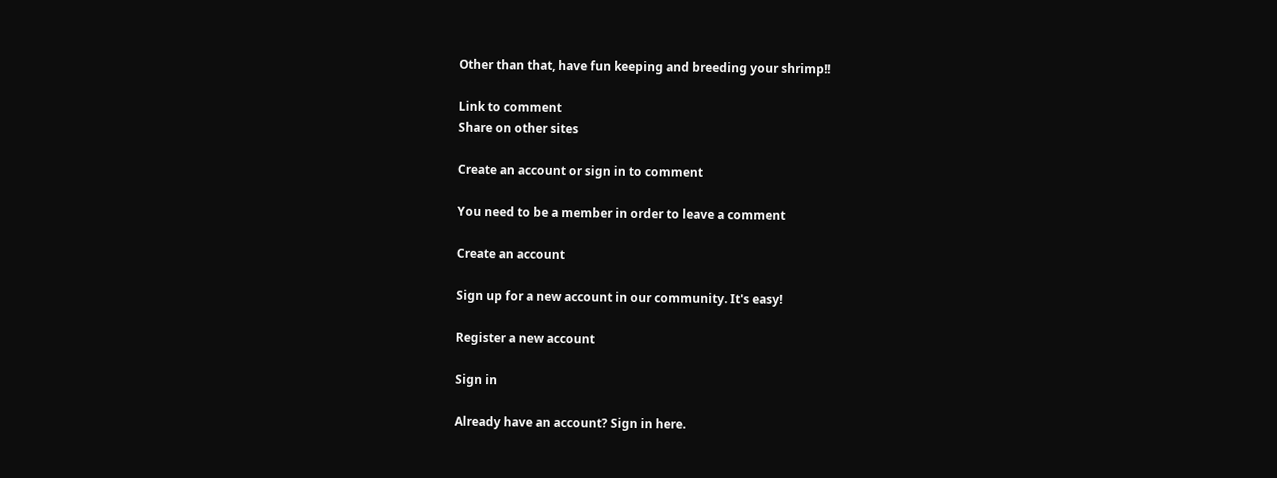Other than that, have fun keeping and breeding your shrimp!!

Link to comment
Share on other sites

Create an account or sign in to comment

You need to be a member in order to leave a comment

Create an account

Sign up for a new account in our community. It's easy!

Register a new account

Sign in

Already have an account? Sign in here.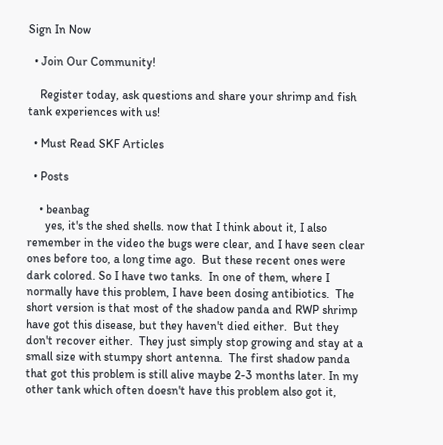Sign In Now

  • Join Our Community!

    Register today, ask questions and share your shrimp and fish tank experiences with us!

  • Must Read SKF Articles

  • Posts

    • beanbag
      yes, it's the shed shells. now that I think about it, I also remember in the video the bugs were clear, and I have seen clear ones before too, a long time ago.  But these recent ones were dark colored. So I have two tanks.  In one of them, where I normally have this problem, I have been dosing antibiotics.  The short version is that most of the shadow panda and RWP shrimp have got this disease, but they haven't died either.  But they don't recover either.  They just simply stop growing and stay at a small size with stumpy short antenna.  The first shadow panda that got this problem is still alive maybe 2-3 months later. In my other tank which often doesn't have this problem also got it,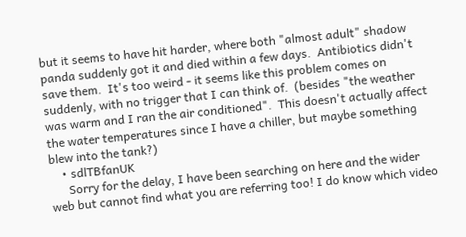but it seems to have hit harder, where both "almost adult" shadow panda suddenly got it and died within a few days.  Antibiotics didn't save them.  It's too weird - it seems like this problem comes on suddenly, with no trigger that I can think of.  (besides "the weather was warm and I ran the air conditioned".  This doesn't actually affect the water temperatures since I have a chiller, but maybe something blew into the tank?)
    • sdlTBfanUK
      Sorry for the delay, I have been searching on here and the wider web but cannot find what you are referring too! I do know which video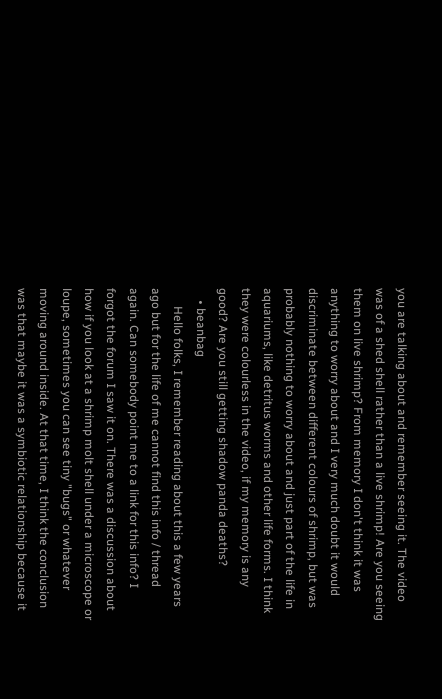you are talking about and remember seeing it. The video was of a shed shell rather than a live shrimp! Are you seeing them on live shrimp? From memory I don't think it was anything to worry about and I very much doubt it would discriminate between different colours of shrimp, but was probably nothing to worry about and just part of the life in aquariums, like detritus worms and other life forms. I think they were colourless in the video, if my memory is any good? Are you still getting shadow panda deaths?
    • beanbag
      Hello folks, I remember reading about this a few years ago but for the life of me cannot find this info / thread again. Can somebody point me to a link for this info? I forgot the forum I saw it on. There was a discussion about how if you look at a shrimp molt shell under a microscope or loupe, sometimes you can see tiny "bugs" or whatever moving around inside. At that time, I think the conclusion was that maybe it was a symbiotic relationship because it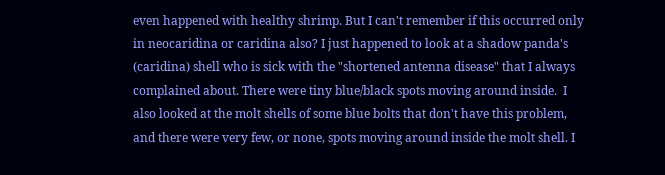even happened with healthy shrimp. But I can't remember if this occurred only in neocaridina or caridina also? I just happened to look at a shadow panda's (caridina) shell who is sick with the "shortened antenna disease" that I always complained about. There were tiny blue/black spots moving around inside.  I also looked at the molt shells of some blue bolts that don't have this problem, and there were very few, or none, spots moving around inside the molt shell. I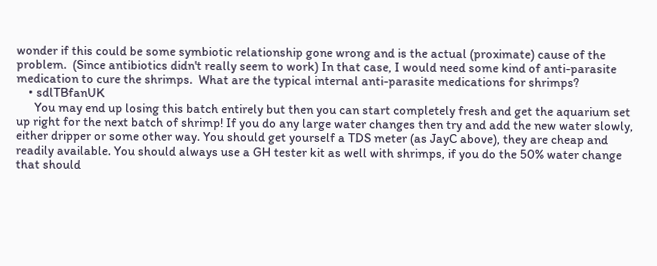wonder if this could be some symbiotic relationship gone wrong and is the actual (proximate) cause of the problem.  (Since antibiotics didn't really seem to work) In that case, I would need some kind of anti-parasite medication to cure the shrimps.  What are the typical internal anti-parasite medications for shrimps?
    • sdlTBfanUK
      You may end up losing this batch entirely but then you can start completely fresh and get the aquarium set up right for the next batch of shrimp! If you do any large water changes then try and add the new water slowly, either dripper or some other way. You should get yourself a TDS meter (as JayC above), they are cheap and readily available. You should always use a GH tester kit as well with shrimps, if you do the 50% water change that should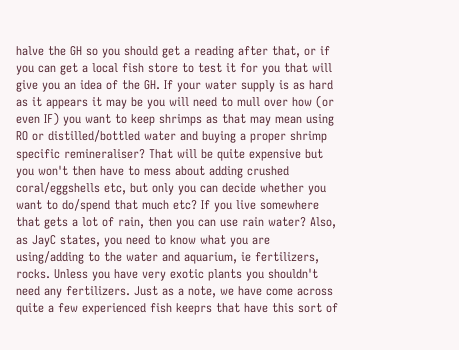halve the GH so you should get a reading after that, or if you can get a local fish store to test it for you that will give you an idea of the GH. If your water supply is as hard as it appears it may be you will need to mull over how (or even IF) you want to keep shrimps as that may mean using RO or distilled/bottled water and buying a proper shrimp specific remineraliser? That will be quite expensive but you won't then have to mess about adding crushed coral/eggshells etc, but only you can decide whether you want to do/spend that much etc? If you live somewhere that gets a lot of rain, then you can use rain water? Also, as JayC states, you need to know what you are using/adding to the water and aquarium, ie fertilizers, rocks. Unless you have very exotic plants you shouldn't need any fertilizers. Just as a note, we have come across quite a few experienced fish keeprs that have this sort of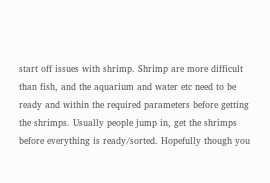start off issues with shrimp. Shrimp are more difficult than fish, and the aquarium and water etc need to be ready and within the required parameters before getting the shrimps. Usually people jump in, get the shrimps before everything is ready/sorted. Hopefully though you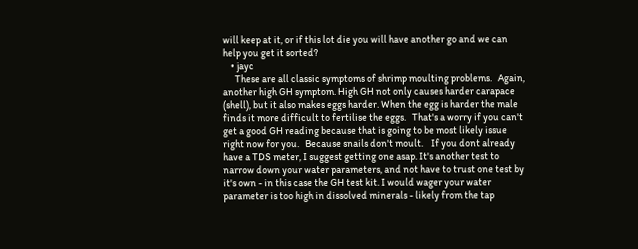will keep at it, or if this lot die you will have another go and we can help you get it sorted?
    • jayc
      These are all classic symptoms of shrimp moulting problems.   Again, another high GH symptom. High GH not only causes harder carapace (shell), but it also makes eggs harder. When the egg is harder the male finds it more difficult to fertilise the eggs.   That's a worry if you can't get a good GH reading because that is going to be most likely issue right now for you.   Because snails don't moult.    If you dont already have a TDS meter, I suggest getting one asap. It's another test to narrow down your water parameters, and not have to trust one test by it's own - in this case the GH test kit. I would wager your water parameter is too high in dissolved minerals - likely from the tap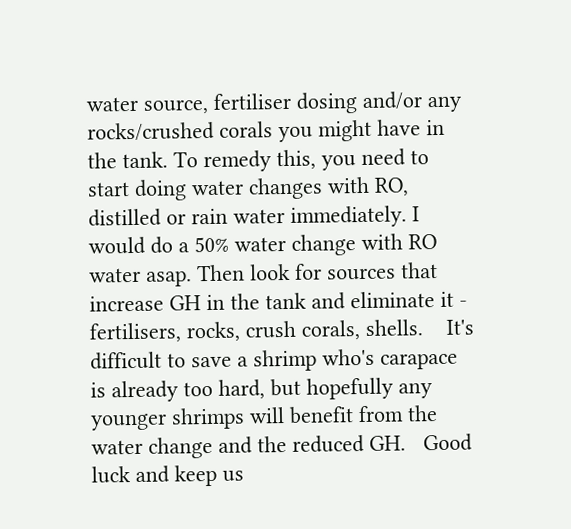water source, fertiliser dosing and/or any rocks/crushed corals you might have in the tank. To remedy this, you need to start doing water changes with RO, distilled or rain water immediately. I would do a 50% water change with RO water asap. Then look for sources that increase GH in the tank and eliminate it - fertilisers, rocks, crush corals, shells.    It's difficult to save a shrimp who's carapace is already too hard, but hopefully any younger shrimps will benefit from the water change and the reduced GH.   Good luck and keep us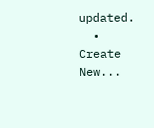updated.
  • Create New...